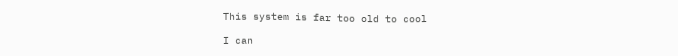This system is far too old to cool

I can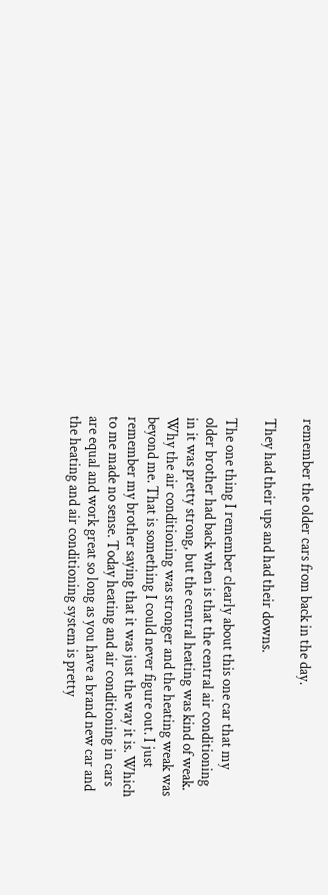remember the older cars from back in the day.

They had their ups and had their downs.

The one thing I remember clearly about this one car that my older brother had back when is that the central air conditioning in it was pretty strong, but the central heating was kind of weak. Why the air conditioning was stronger and the heating weak was beyond me. That is something I could never figure out. I just remember my brother saying that it was just the way it is. Which to me made no sense. Today heating and air conditioning in cars are equal and work great so long as you have a brand new car and the heating and air conditioning system is pretty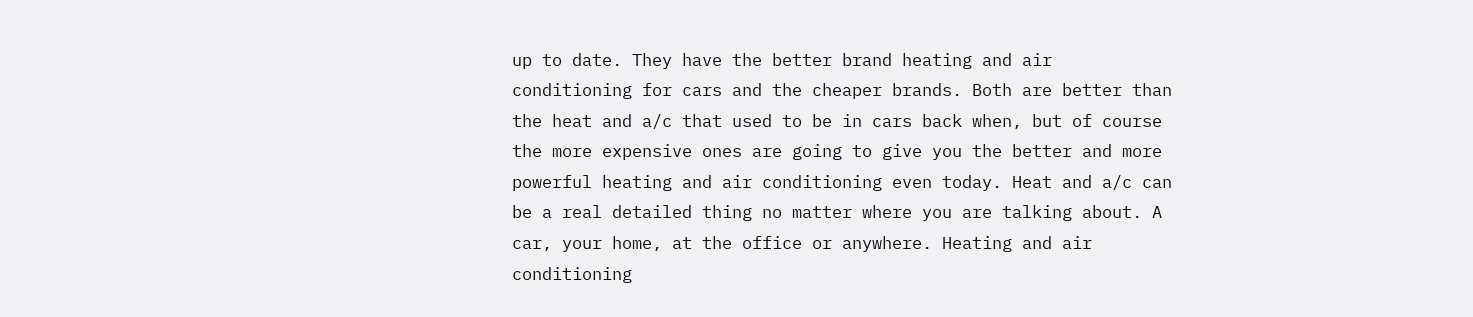up to date. They have the better brand heating and air conditioning for cars and the cheaper brands. Both are better than the heat and a/c that used to be in cars back when, but of course the more expensive ones are going to give you the better and more powerful heating and air conditioning even today. Heat and a/c can be a real detailed thing no matter where you are talking about. A car, your home, at the office or anywhere. Heating and air conditioning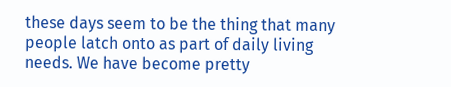these days seem to be the thing that many people latch onto as part of daily living needs. We have become pretty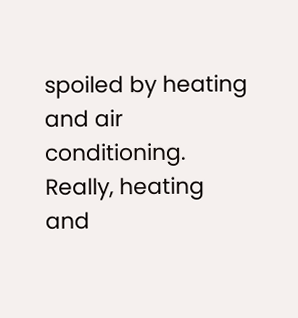spoiled by heating and air conditioning. Really, heating and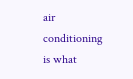air conditioning is what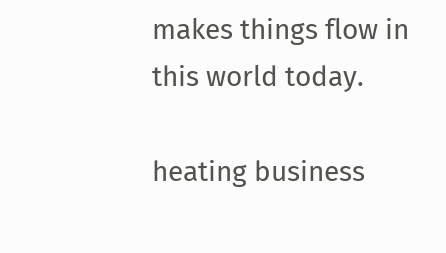makes things flow in this world today.

heating business